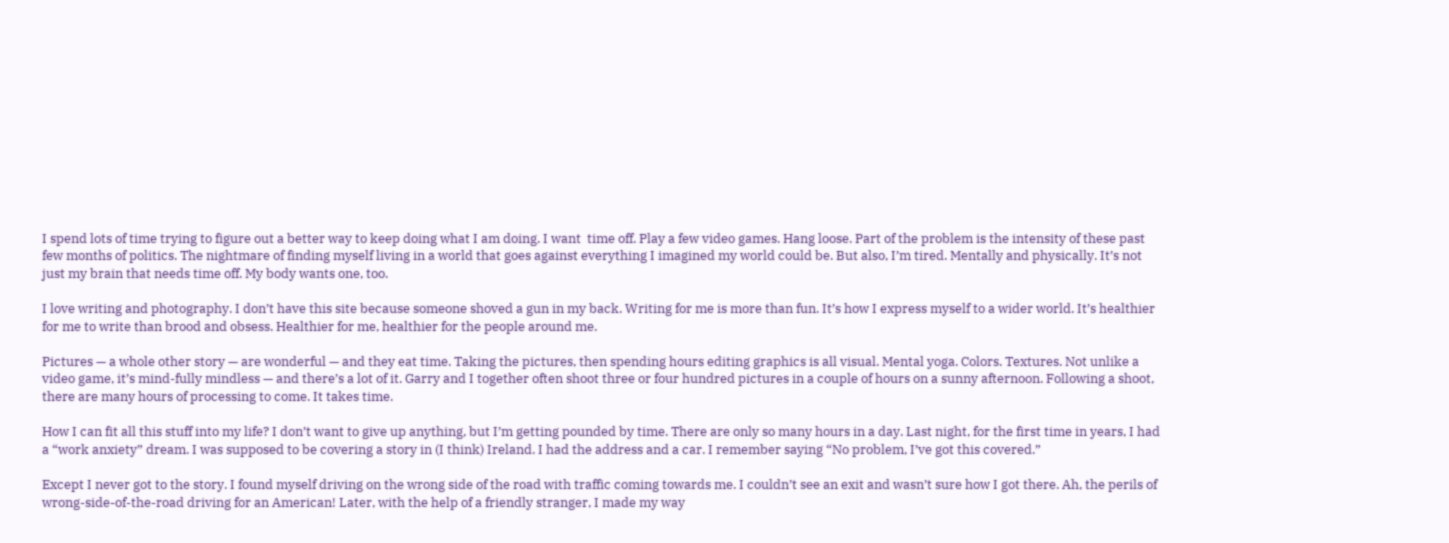I spend lots of time trying to figure out a better way to keep doing what I am doing. I want  time off. Play a few video games. Hang loose. Part of the problem is the intensity of these past few months of politics. The nightmare of finding myself living in a world that goes against everything I imagined my world could be. But also, I’m tired. Mentally and physically. It’s not just my brain that needs time off. My body wants one, too.

I love writing and photography. I don’t have this site because someone shoved a gun in my back. Writing for me is more than fun. It’s how I express myself to a wider world. It’s healthier for me to write than brood and obsess. Healthier for me, healthier for the people around me.

Pictures — a whole other story — are wonderful — and they eat time. Taking the pictures, then spending hours editing graphics is all visual. Mental yoga. Colors. Textures. Not unlike a video game, it’s mind-fully mindless — and there’s a lot of it. Garry and I together often shoot three or four hundred pictures in a couple of hours on a sunny afternoon. Following a shoot, there are many hours of processing to come. It takes time.

How I can fit all this stuff into my life? I don’t want to give up anything, but I’m getting pounded by time. There are only so many hours in a day. Last night, for the first time in years, I had a “work anxiety” dream. I was supposed to be covering a story in (I think) Ireland. I had the address and a car. I remember saying “No problem, I’ve got this covered.”

Except I never got to the story. I found myself driving on the wrong side of the road with traffic coming towards me. I couldn’t see an exit and wasn’t sure how I got there. Ah, the perils of wrong-side-of-the-road driving for an American! Later, with the help of a friendly stranger, I made my way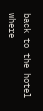back to the hotel where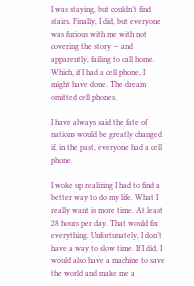I was staying, but couldn’t find stairs. Finally, I did, but everyone was furious with me with not covering the story — and apparently, failing to call home. Which, if I had a cell phone, I might have done. The dream omitted cell phones.

I have always said the fate of nations would be greatly changed if, in the past, everyone had a cell phone.

I woke up realizing I had to find a better way to do my life. What I really want is more time. At least 28 hours per day. That would fix everything. Unfortunately, I don’t have a way to slow time. If I did, I would also have a machine to save the world and make me a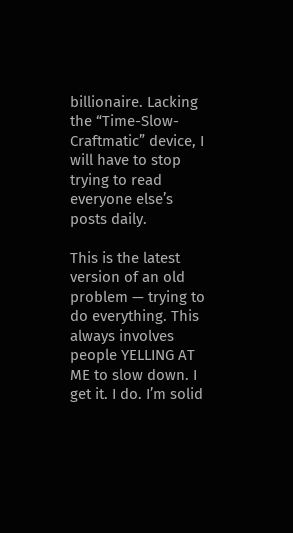billionaire. Lacking the “Time-Slow-Craftmatic” device, I will have to stop trying to read everyone else’s posts daily.

This is the latest version of an old problem — trying to do everything. This always involves people YELLING AT ME to slow down. I get it. I do. I’m solid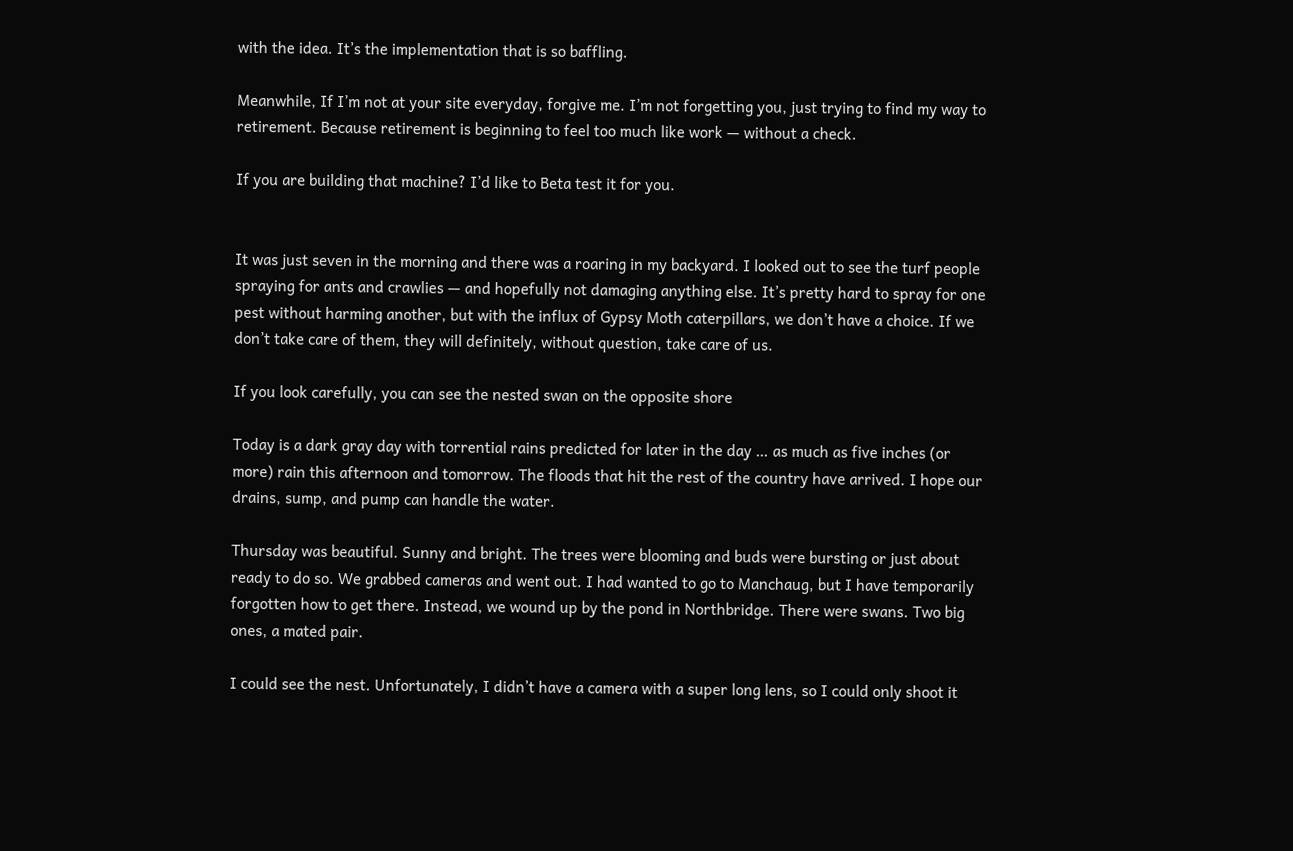with the idea. It’s the implementation that is so baffling.

Meanwhile, If I’m not at your site everyday, forgive me. I’m not forgetting you, just trying to find my way to retirement. Because retirement is beginning to feel too much like work — without a check.

If you are building that machine? I’d like to Beta test it for you.


It was just seven in the morning and there was a roaring in my backyard. I looked out to see the turf people spraying for ants and crawlies — and hopefully not damaging anything else. It’s pretty hard to spray for one pest without harming another, but with the influx of Gypsy Moth caterpillars, we don’t have a choice. If we don’t take care of them, they will definitely, without question, take care of us.

If you look carefully, you can see the nested swan on the opposite shore

Today is a dark gray day with torrential rains predicted for later in the day … as much as five inches (or more) rain this afternoon and tomorrow. The floods that hit the rest of the country have arrived. I hope our drains, sump, and pump can handle the water.

Thursday was beautiful. Sunny and bright. The trees were blooming and buds were bursting or just about ready to do so. We grabbed cameras and went out. I had wanted to go to Manchaug, but I have temporarily forgotten how to get there. Instead, we wound up by the pond in Northbridge. There were swans. Two big ones, a mated pair.

I could see the nest. Unfortunately, I didn’t have a camera with a super long lens, so I could only shoot it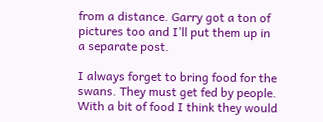from a distance. Garry got a ton of pictures too and I’ll put them up in a separate post.

I always forget to bring food for the swans. They must get fed by people. With a bit of food I think they would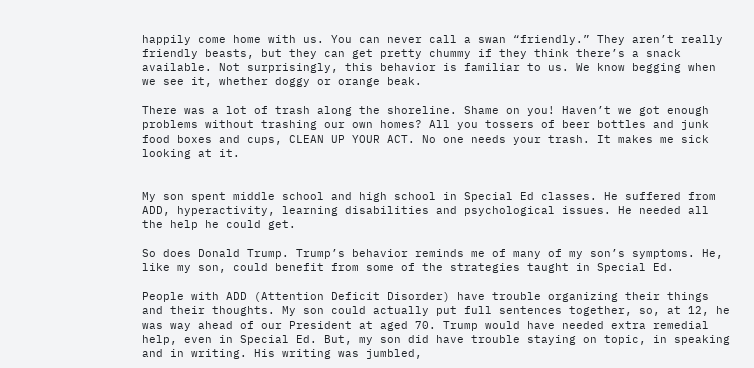happily come home with us. You can never call a swan “friendly.” They aren’t really friendly beasts, but they can get pretty chummy if they think there’s a snack available. Not surprisingly, this behavior is familiar to us. We know begging when we see it, whether doggy or orange beak.

There was a lot of trash along the shoreline. Shame on you! Haven’t we got enough problems without trashing our own homes? All you tossers of beer bottles and junk food boxes and cups, CLEAN UP YOUR ACT. No one needs your trash. It makes me sick looking at it.


My son spent middle school and high school in Special Ed classes. He suffered from ADD, hyperactivity, learning disabilities and psychological issues. He needed all the help he could get.

So does Donald Trump. Trump’s behavior reminds me of many of my son’s symptoms. He, like my son, could benefit from some of the strategies taught in Special Ed.

People with ADD (Attention Deficit Disorder) have trouble organizing their things and their thoughts. My son could actually put full sentences together, so, at 12, he was way ahead of our President at aged 70. Trump would have needed extra remedial help, even in Special Ed. But, my son did have trouble staying on topic, in speaking and in writing. His writing was jumbled,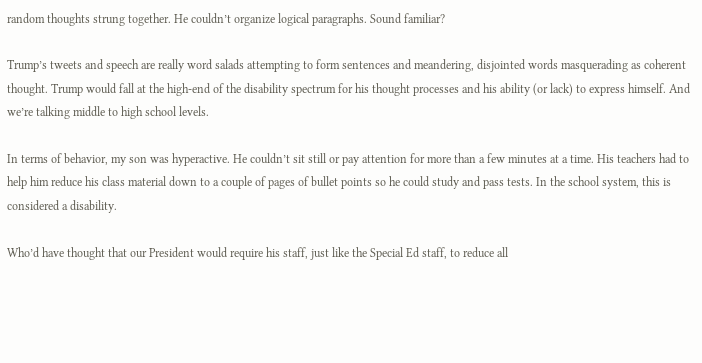random thoughts strung together. He couldn’t organize logical paragraphs. Sound familiar?

Trump’s tweets and speech are really word salads attempting to form sentences and meandering, disjointed words masquerading as coherent thought. Trump would fall at the high-end of the disability spectrum for his thought processes and his ability (or lack) to express himself. And we’re talking middle to high school levels.

In terms of behavior, my son was hyperactive. He couldn’t sit still or pay attention for more than a few minutes at a time. His teachers had to help him reduce his class material down to a couple of pages of bullet points so he could study and pass tests. In the school system, this is considered a disability.

Who’d have thought that our President would require his staff, just like the Special Ed staff, to reduce all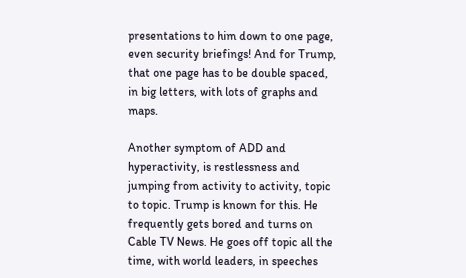presentations to him down to one page, even security briefings! And for Trump, that one page has to be double spaced, in big letters, with lots of graphs and maps.

Another symptom of ADD and hyperactivity, is restlessness and jumping from activity to activity, topic to topic. Trump is known for this. He frequently gets bored and turns on Cable TV News. He goes off topic all the time, with world leaders, in speeches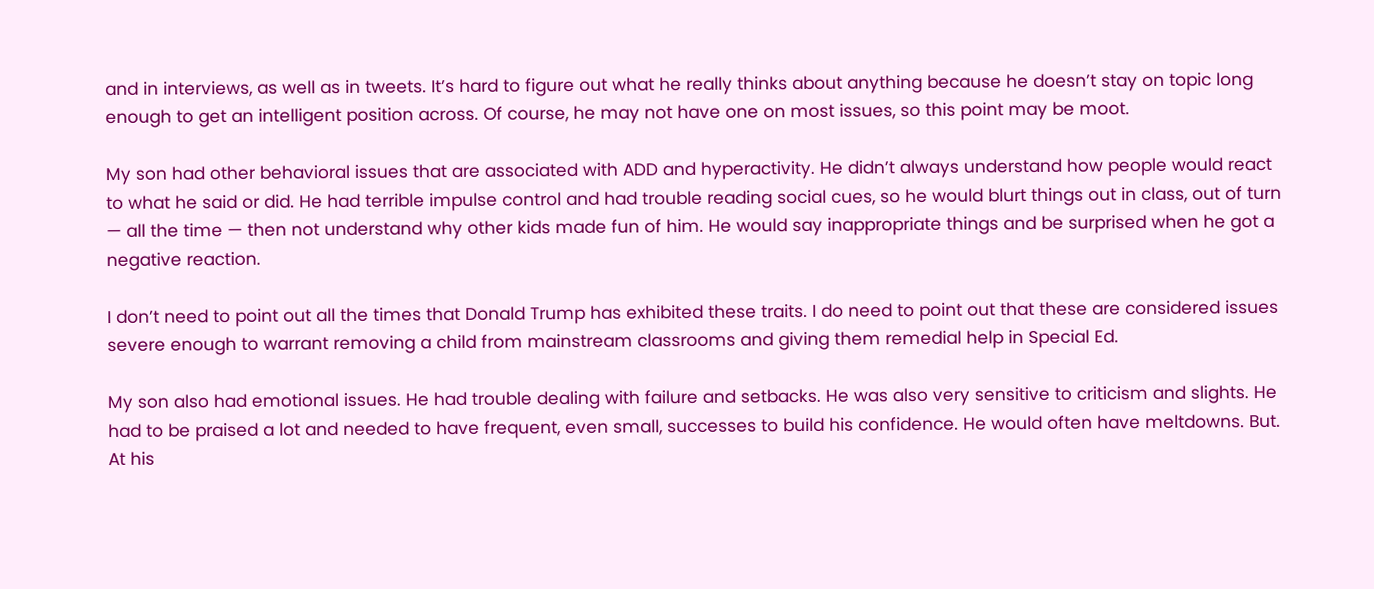and in interviews, as well as in tweets. It’s hard to figure out what he really thinks about anything because he doesn’t stay on topic long enough to get an intelligent position across. Of course, he may not have one on most issues, so this point may be moot.

My son had other behavioral issues that are associated with ADD and hyperactivity. He didn’t always understand how people would react to what he said or did. He had terrible impulse control and had trouble reading social cues, so he would blurt things out in class, out of turn — all the time — then not understand why other kids made fun of him. He would say inappropriate things and be surprised when he got a negative reaction.

I don’t need to point out all the times that Donald Trump has exhibited these traits. I do need to point out that these are considered issues severe enough to warrant removing a child from mainstream classrooms and giving them remedial help in Special Ed.

My son also had emotional issues. He had trouble dealing with failure and setbacks. He was also very sensitive to criticism and slights. He had to be praised a lot and needed to have frequent, even small, successes to build his confidence. He would often have meltdowns. But. At his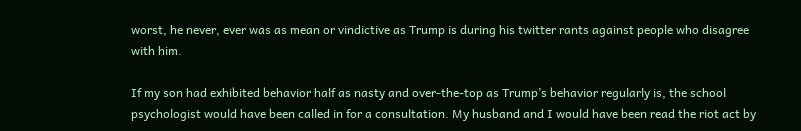worst, he never, ever was as mean or vindictive as Trump is during his twitter rants against people who disagree with him.

If my son had exhibited behavior half as nasty and over-the-top as Trump’s behavior regularly is, the school psychologist would have been called in for a consultation. My husband and I would have been read the riot act by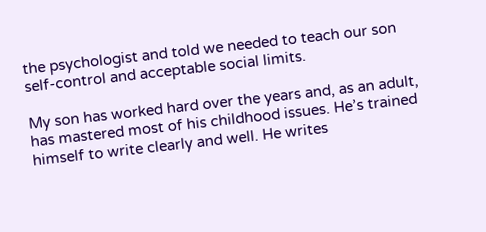the psychologist and told we needed to teach our son self-control and acceptable social limits.

My son has worked hard over the years and, as an adult, has mastered most of his childhood issues. He’s trained himself to write clearly and well. He writes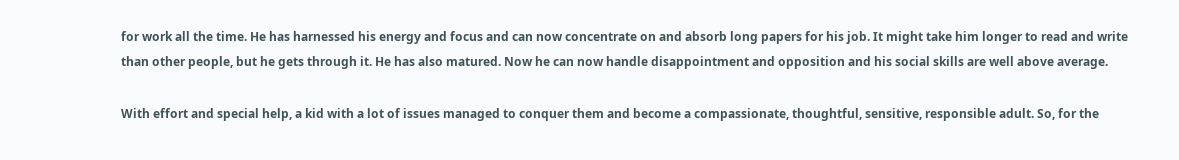for work all the time. He has harnessed his energy and focus and can now concentrate on and absorb long papers for his job. It might take him longer to read and write than other people, but he gets through it. He has also matured. Now he can now handle disappointment and opposition and his social skills are well above average.

With effort and special help, a kid with a lot of issues managed to conquer them and become a compassionate, thoughtful, sensitive, responsible adult. So, for the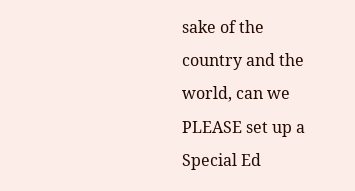sake of the country and the world, can we PLEASE set up a Special Ed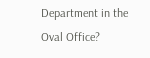Department in the Oval Office?